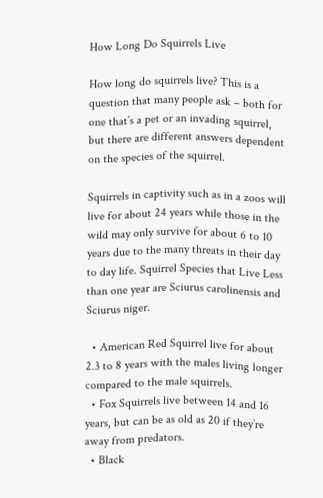How Long Do Squirrels Live

How long do squirrels live? This is a question that many people ask – both for one that’s a pet or an invading squirrel, but there are different answers dependent on the species of the squirrel.

Squirrels in captivity such as in a zoos will live for about 24 years while those in the wild may only survive for about 6 to 10 years due to the many threats in their day to day life. Squirrel Species that Live Less than one year are Sciurus carolinensis and Sciurus niger.

  • American Red Squirrel live for about 2.3 to 8 years with the males living longer compared to the male squirrels.
  • Fox Squirrels live between 14 and 16 years, but can be as old as 20 if they’re away from predators.
  • Black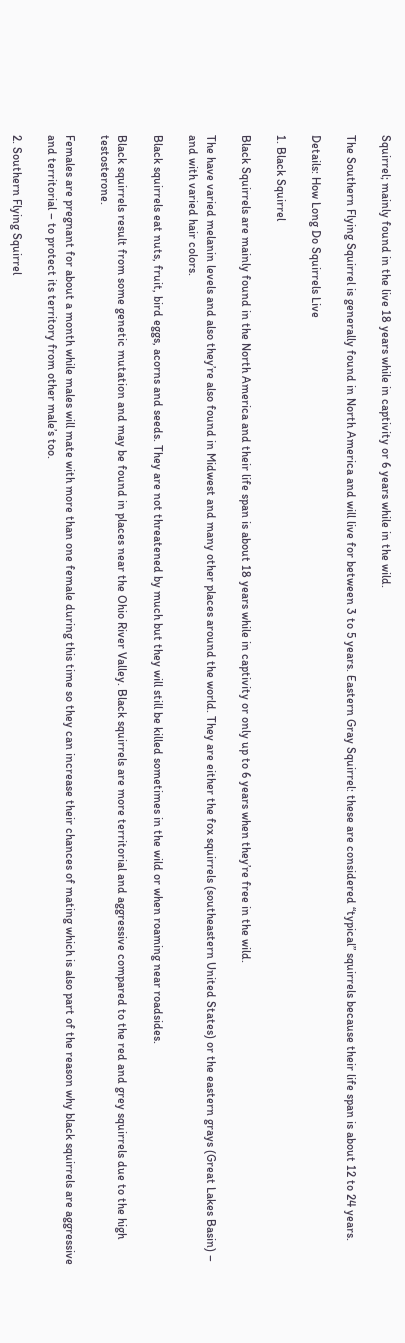Squirrel; mainly found in the live 18 years while in captivity or 6 years while in the wild.

The Southern Flying Squirrel is generally found in North America and will live for between 3 to 5 years. Eastern Gray Squirrel: these are considered “typical” squirrels because their life span is about 12 to 24 years.

Details: How Long Do Squirrels Live

1. Black Squirrel

Black Squirrels are mainly found in the North America and their life span is about 18 years while in captivity or only up to 6 years when they’re free in the wild.

The have varied melanin levels and also they’re also found in Midwest and many other places around the world. They are either the fox squirrels (southeastern United States) or the eastern grays (Great Lakes Basin) – and with varied hair colors.

Black squirrels eat nuts, fruit, bird eggs, acorns and seeds. They are not threatened by much but they will still be killed sometimes in the wild or when roaming near roadsides.

Black squirrels result from some genetic mutation and may be found in places near the Ohio River Valley. Black squirrels are more territorial and aggressive compared to the red and grey squirrels due to the high testosterone.

Females are pregnant for about a month while males will mate with more than one female during this time so they can increase their chances of mating which is also part of the reason why black squirrels are aggressive and territorial – to protect its territory from other male’s too.

2. Southern Flying Squirrel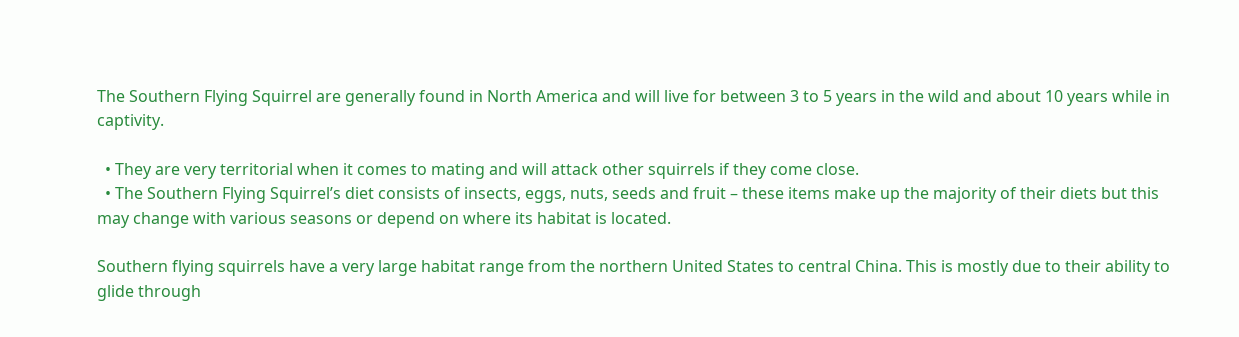The Southern Flying Squirrel are generally found in North America and will live for between 3 to 5 years in the wild and about 10 years while in captivity.

  • They are very territorial when it comes to mating and will attack other squirrels if they come close.
  • The Southern Flying Squirrel’s diet consists of insects, eggs, nuts, seeds and fruit – these items make up the majority of their diets but this may change with various seasons or depend on where its habitat is located.

Southern flying squirrels have a very large habitat range from the northern United States to central China. This is mostly due to their ability to glide through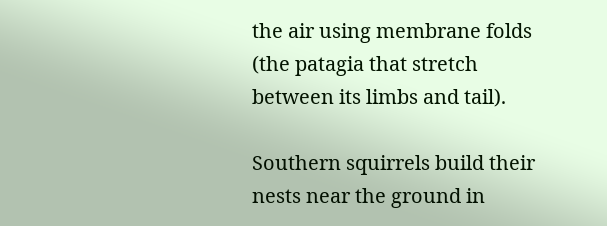the air using membrane folds (the patagia that stretch between its limbs and tail).

Southern squirrels build their nests near the ground in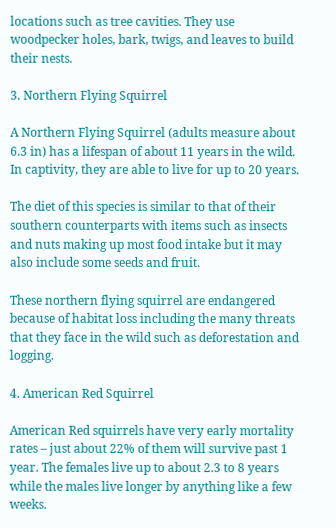locations such as tree cavities. They use woodpecker holes, bark, twigs, and leaves to build their nests.

3. Northern Flying Squirrel

A Northern Flying Squirrel (adults measure about 6.3 in) has a lifespan of about 11 years in the wild. In captivity, they are able to live for up to 20 years.

The diet of this species is similar to that of their southern counterparts with items such as insects and nuts making up most food intake but it may also include some seeds and fruit.

These northern flying squirrel are endangered because of habitat loss including the many threats that they face in the wild such as deforestation and logging.

4. American Red Squirrel

American Red squirrels have very early mortality rates – just about 22% of them will survive past 1 year. The females live up to about 2.3 to 8 years while the males live longer by anything like a few weeks.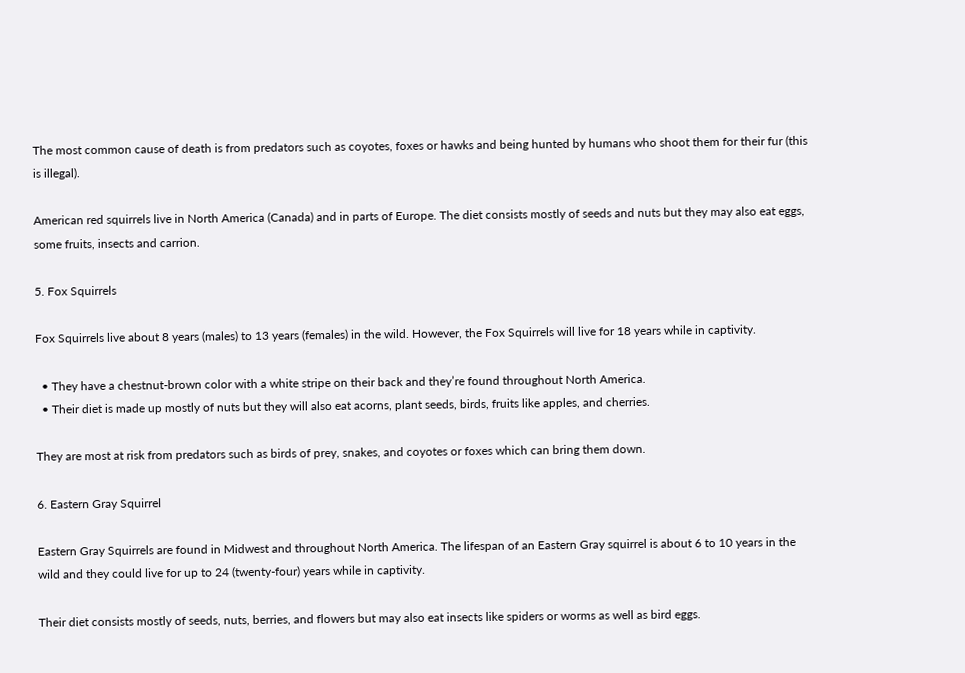The most common cause of death is from predators such as coyotes, foxes or hawks and being hunted by humans who shoot them for their fur (this is illegal).

American red squirrels live in North America (Canada) and in parts of Europe. The diet consists mostly of seeds and nuts but they may also eat eggs, some fruits, insects and carrion.

5. Fox Squirrels

Fox Squirrels live about 8 years (males) to 13 years (females) in the wild. However, the Fox Squirrels will live for 18 years while in captivity.

  • They have a chestnut-brown color with a white stripe on their back and they’re found throughout North America.
  • Their diet is made up mostly of nuts but they will also eat acorns, plant seeds, birds, fruits like apples, and cherries.

They are most at risk from predators such as birds of prey, snakes, and coyotes or foxes which can bring them down.

6. Eastern Gray Squirrel

Eastern Gray Squirrels are found in Midwest and throughout North America. The lifespan of an Eastern Gray squirrel is about 6 to 10 years in the wild and they could live for up to 24 (twenty-four) years while in captivity.

Their diet consists mostly of seeds, nuts, berries, and flowers but may also eat insects like spiders or worms as well as bird eggs.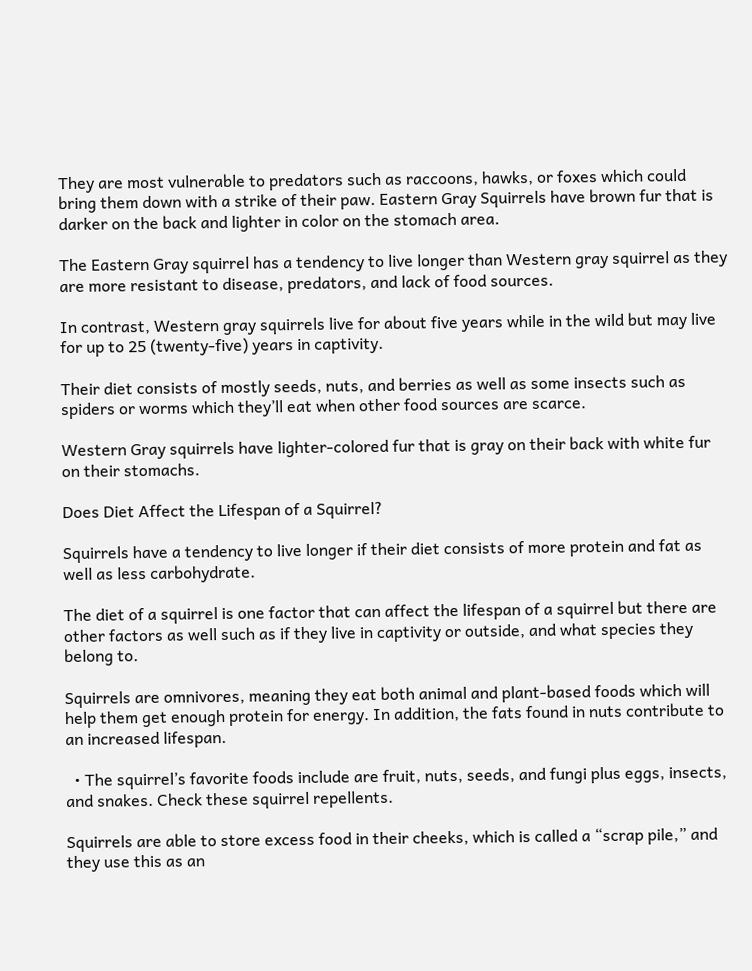They are most vulnerable to predators such as raccoons, hawks, or foxes which could bring them down with a strike of their paw. Eastern Gray Squirrels have brown fur that is darker on the back and lighter in color on the stomach area.

The Eastern Gray squirrel has a tendency to live longer than Western gray squirrel as they are more resistant to disease, predators, and lack of food sources.

In contrast, Western gray squirrels live for about five years while in the wild but may live for up to 25 (twenty-five) years in captivity.

Their diet consists of mostly seeds, nuts, and berries as well as some insects such as spiders or worms which they’ll eat when other food sources are scarce.

Western Gray squirrels have lighter-colored fur that is gray on their back with white fur on their stomachs.

Does Diet Affect the Lifespan of a Squirrel?

Squirrels have a tendency to live longer if their diet consists of more protein and fat as well as less carbohydrate.

The diet of a squirrel is one factor that can affect the lifespan of a squirrel but there are other factors as well such as if they live in captivity or outside, and what species they belong to.

Squirrels are omnivores, meaning they eat both animal and plant-based foods which will help them get enough protein for energy. In addition, the fats found in nuts contribute to an increased lifespan.

  • The squirrel’s favorite foods include are fruit, nuts, seeds, and fungi plus eggs, insects, and snakes. Check these squirrel repellents.

Squirrels are able to store excess food in their cheeks, which is called a “scrap pile,” and they use this as an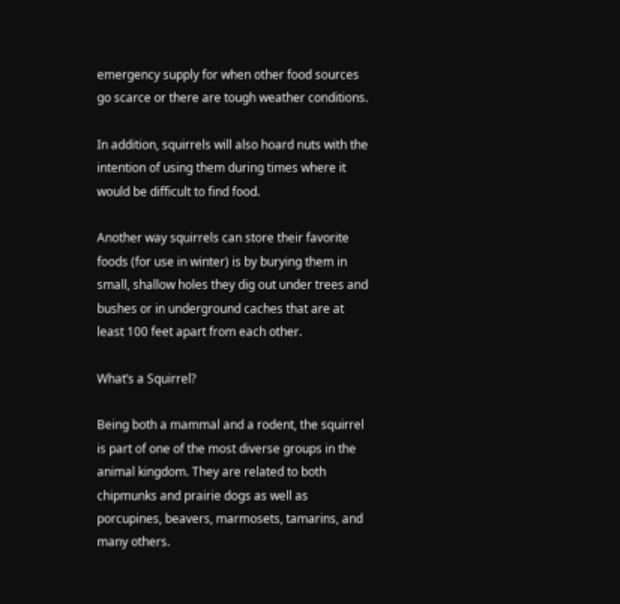emergency supply for when other food sources go scarce or there are tough weather conditions.

In addition, squirrels will also hoard nuts with the intention of using them during times where it would be difficult to find food.

Another way squirrels can store their favorite foods (for use in winter) is by burying them in small, shallow holes they dig out under trees and bushes or in underground caches that are at least 100 feet apart from each other.

What’s a Squirrel?

Being both a mammal and a rodent, the squirrel is part of one of the most diverse groups in the animal kingdom. They are related to both chipmunks and prairie dogs as well as porcupines, beavers, marmosets, tamarins, and many others.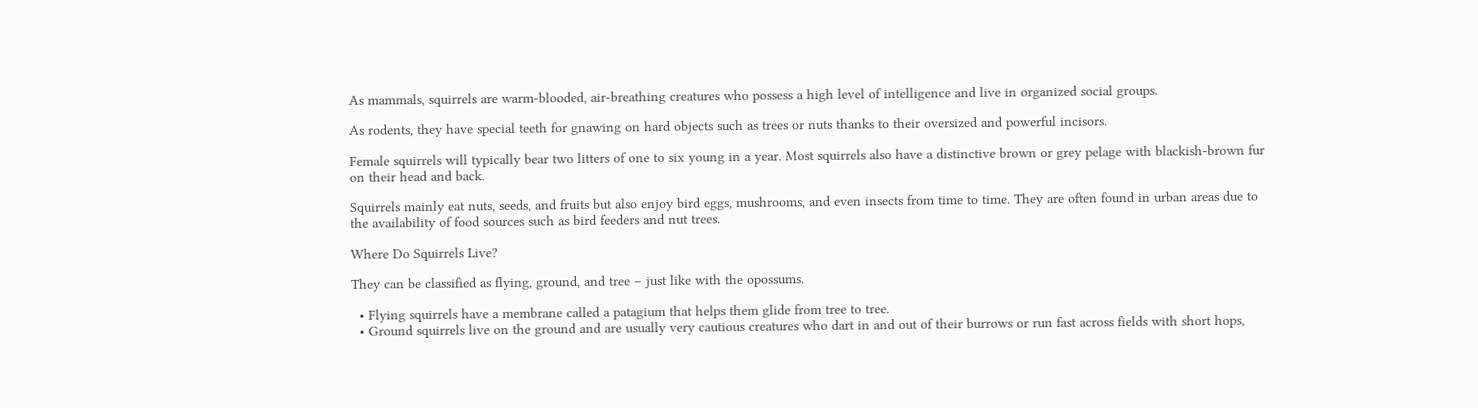As mammals, squirrels are warm-blooded, air-breathing creatures who possess a high level of intelligence and live in organized social groups.

As rodents, they have special teeth for gnawing on hard objects such as trees or nuts thanks to their oversized and powerful incisors.

Female squirrels will typically bear two litters of one to six young in a year. Most squirrels also have a distinctive brown or grey pelage with blackish-brown fur on their head and back.

Squirrels mainly eat nuts, seeds, and fruits but also enjoy bird eggs, mushrooms, and even insects from time to time. They are often found in urban areas due to the availability of food sources such as bird feeders and nut trees.

Where Do Squirrels Live?

They can be classified as flying, ground, and tree – just like with the opossums.

  • Flying squirrels have a membrane called a patagium that helps them glide from tree to tree.
  • Ground squirrels live on the ground and are usually very cautious creatures who dart in and out of their burrows or run fast across fields with short hops,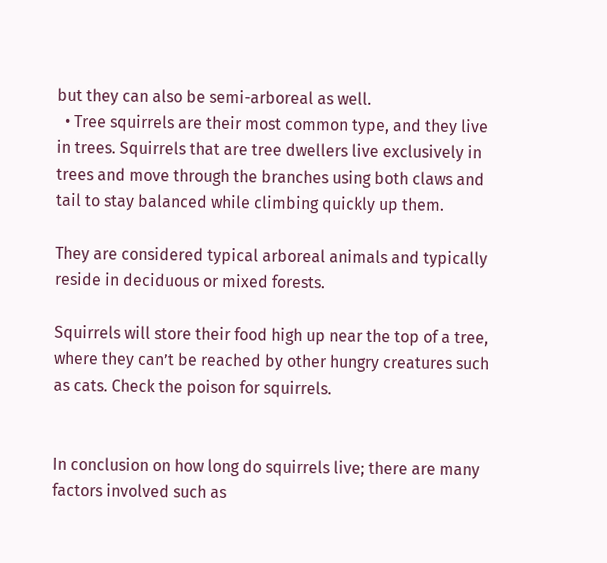but they can also be semi-arboreal as well.
  • Tree squirrels are their most common type, and they live in trees. Squirrels that are tree dwellers live exclusively in trees and move through the branches using both claws and tail to stay balanced while climbing quickly up them.

They are considered typical arboreal animals and typically reside in deciduous or mixed forests.

Squirrels will store their food high up near the top of a tree, where they can’t be reached by other hungry creatures such as cats. Check the poison for squirrels.


In conclusion on how long do squirrels live; there are many factors involved such as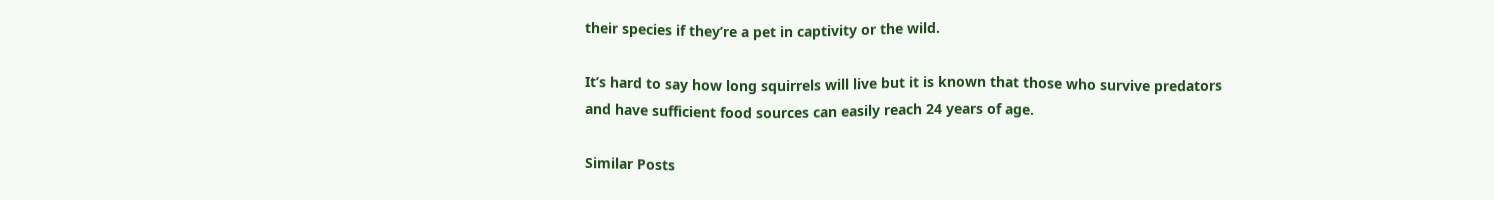their species if they’re a pet in captivity or the wild.

It’s hard to say how long squirrels will live but it is known that those who survive predators and have sufficient food sources can easily reach 24 years of age.

Similar Posts